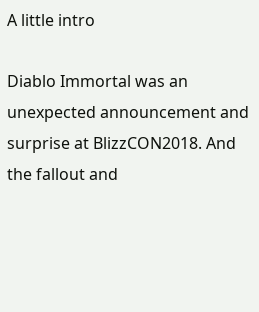A little intro

Diablo Immortal was an unexpected announcement and surprise at BlizzCON2018. And the fallout and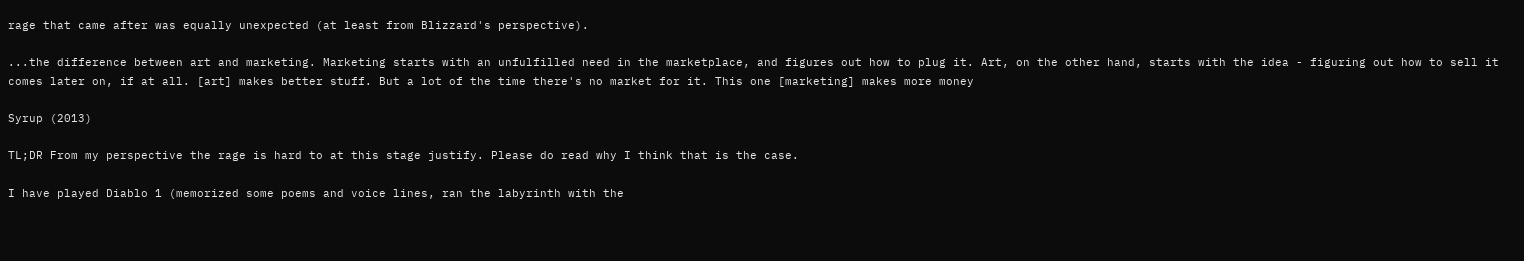rage that came after was equally unexpected (at least from Blizzard's perspective).

...the difference between art and marketing. Marketing starts with an unfulfilled need in the marketplace, and figures out how to plug it. Art, on the other hand, starts with the idea - figuring out how to sell it comes later on, if at all. [art] makes better stuff. But a lot of the time there's no market for it. This one [marketing] makes more money

Syrup (2013)

TL;DR From my perspective the rage is hard to at this stage justify. Please do read why I think that is the case.

I have played Diablo 1 (memorized some poems and voice lines, ran the labyrinth with the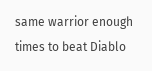same warrior enough times to beat Diablo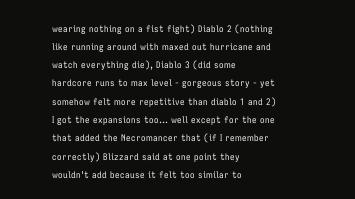wearing nothing on a fist fight) Diablo 2 (nothing like running around with maxed out hurricane and watch everything die), Diablo 3 (did some hardcore runs to max level - gorgeous story - yet somehow felt more repetitive than diablo 1 and 2) I got the expansions too... well except for the one that added the Necromancer that (if I remember correctly) Blizzard said at one point they wouldn't add because it felt too similar to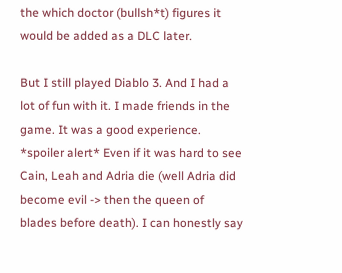the which doctor (bullsh*t) figures it would be added as a DLC later.

But I still played Diablo 3. And I had a lot of fun with it. I made friends in the game. It was a good experience. *spoiler alert* Even if it was hard to see Cain, Leah and Adria die (well Adria did become evil -> then the queen of blades before death). I can honestly say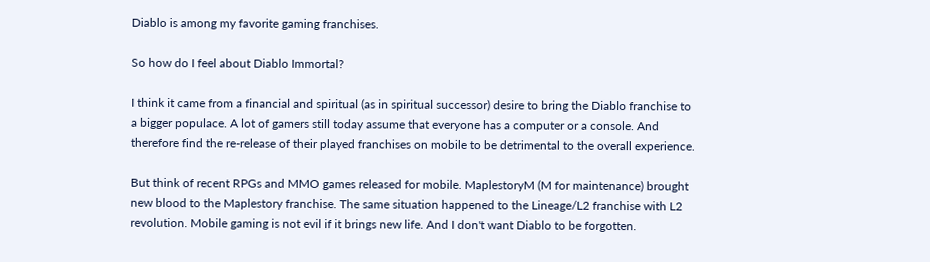Diablo is among my favorite gaming franchises.

So how do I feel about Diablo Immortal?

I think it came from a financial and spiritual (as in spiritual successor) desire to bring the Diablo franchise to a bigger populace. A lot of gamers still today assume that everyone has a computer or a console. And therefore find the re-release of their played franchises on mobile to be detrimental to the overall experience.

But think of recent RPGs and MMO games released for mobile. MaplestoryM (M for maintenance) brought new blood to the Maplestory franchise. The same situation happened to the Lineage/L2 franchise with L2 revolution. Mobile gaming is not evil if it brings new life. And I don't want Diablo to be forgotten.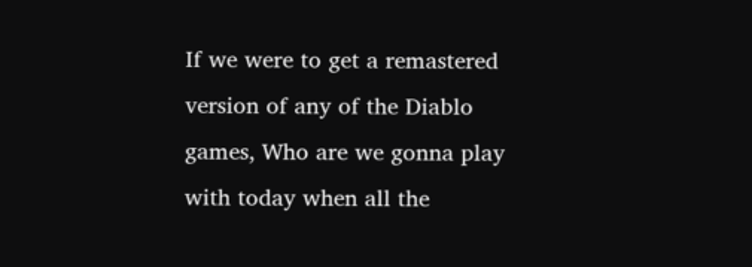If we were to get a remastered version of any of the Diablo games, Who are we gonna play with today when all the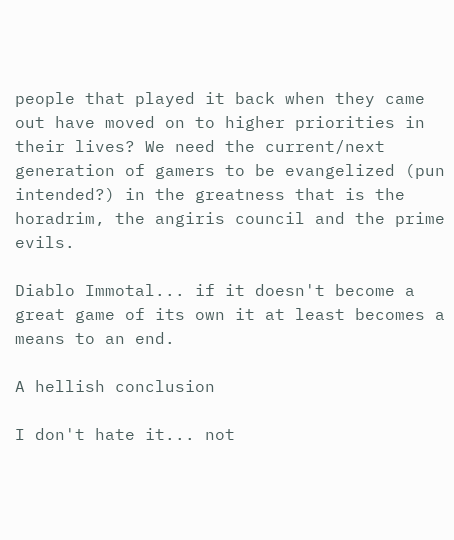people that played it back when they came out have moved on to higher priorities in their lives? We need the current/next generation of gamers to be evangelized (pun intended?) in the greatness that is the horadrim, the angiris council and the prime evils.

Diablo Immotal... if it doesn't become a great game of its own it at least becomes a means to an end.

A hellish conclusion

I don't hate it... not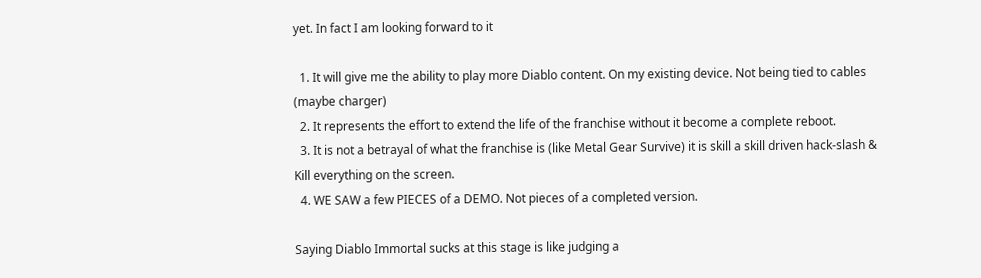yet. In fact I am looking forward to it

  1. It will give me the ability to play more Diablo content. On my existing device. Not being tied to cables (maybe charger)
  2. It represents the effort to extend the life of the franchise without it become a complete reboot.
  3. It is not a betrayal of what the franchise is (like Metal Gear Survive) it is skill a skill driven hack-slash & Kill everything on the screen.
  4. WE SAW a few PIECES of a DEMO. Not pieces of a completed version.

Saying Diablo Immortal sucks at this stage is like judging a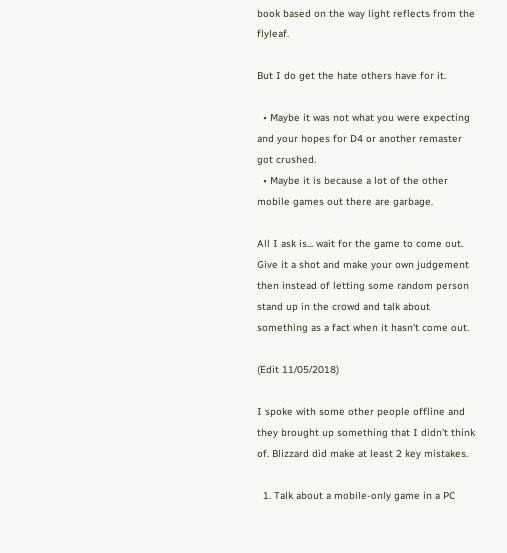book based on the way light reflects from the flyleaf.

But I do get the hate others have for it.

  • Maybe it was not what you were expecting and your hopes for D4 or another remaster got crushed.
  • Maybe it is because a lot of the other mobile games out there are garbage.

All I ask is... wait for the game to come out. Give it a shot and make your own judgement then instead of letting some random person stand up in the crowd and talk about something as a fact when it hasn't come out.

(Edit 11/05/2018)

I spoke with some other people offline and they brought up something that I didn't think of. Blizzard did make at least 2 key mistakes.

  1. Talk about a mobile-only game in a PC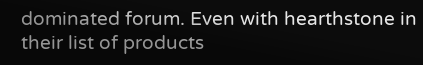dominated forum. Even with hearthstone in their list of products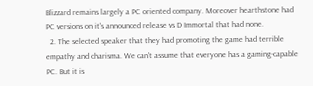Blizzard remains largely a PC oriented company. Moreover hearthstone had PC versions on it's announced release vs D Immortal that had none.
  2. The selected speaker that they had promoting the game had terrible empathy and charisma. We can't assume that everyone has a gaming-capable PC. But it is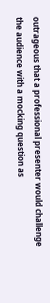outrageous that a professional presenter would challenge the audience with a mocking question as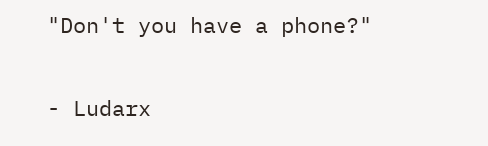"Don't you have a phone?"

- Ludarx